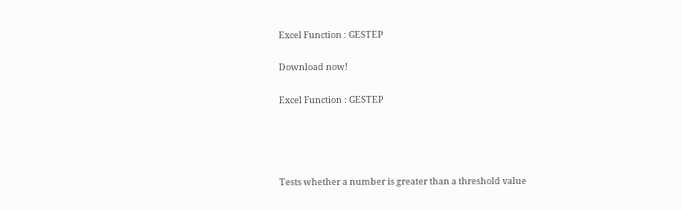Excel Function : GESTEP

Download now!

Excel Function : GESTEP




Tests whether a number is greater than a threshold value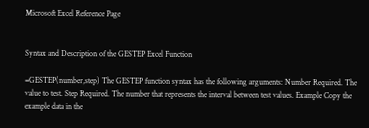Microsoft Excel Reference Page


Syntax and Description of the GESTEP Excel Function

=GESTEP(number,step) The GESTEP function syntax has the following arguments: Number Required. The value to test. Step Required. The number that represents the interval between test values. Example Copy the example data in the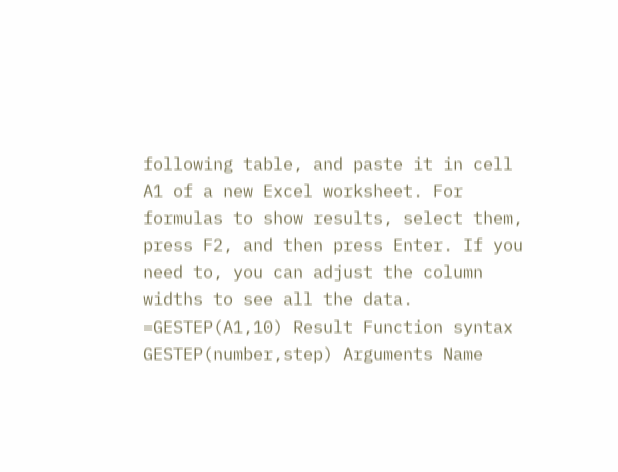following table, and paste it in cell A1 of a new Excel worksheet. For formulas to show results, select them, press F2, and then press Enter. If you need to, you can adjust the column widths to see all the data. =GESTEP(A1,10) Result Function syntax GESTEP(number,step) Arguments Name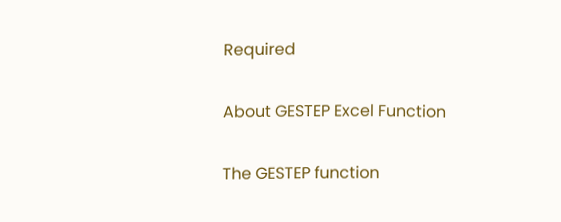Required

About GESTEP Excel Function

The GESTEP function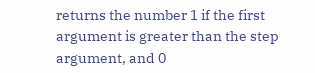returns the number 1 if the first argument is greater than the step argument, and 0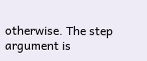otherwise. The step argument is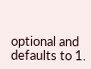optional and defaults to 1.